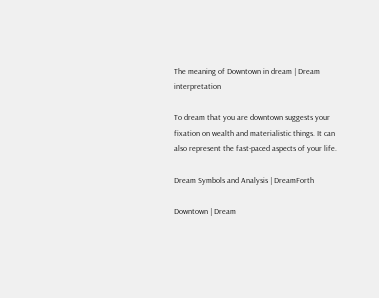The meaning of Downtown in dream | Dream interpretation

To dream that you are downtown suggests your fixation on wealth and materialistic things. It can also represent the fast-paced aspects of your life.

Dream Symbols and Analysis | DreamForth

Downtown | Dream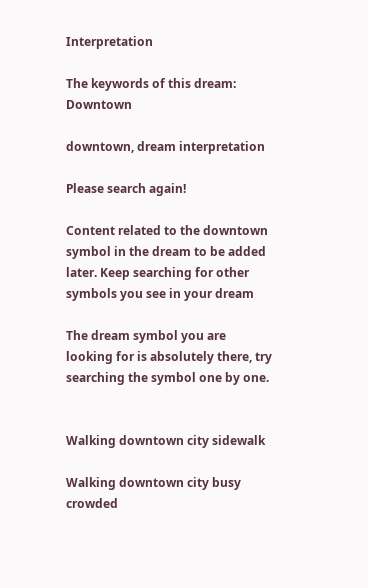Interpretation

The keywords of this dream: Downtown

downtown, dream interpretation

Please search again!

Content related to the downtown symbol in the dream to be added later. Keep searching for other symbols you see in your dream

The dream symbol you are looking for is absolutely there, try searching the symbol one by one.


Walking downtown city sidewalk

Walking downtown city busy crowded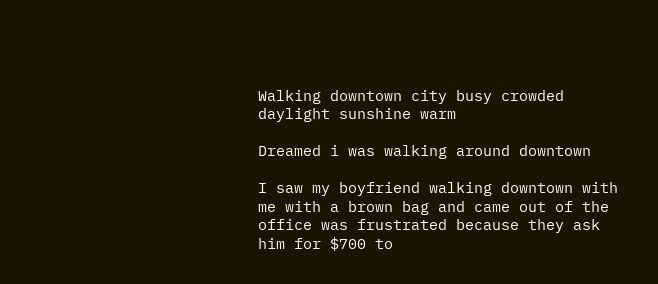Walking downtown city busy crowded daylight sunshine warm

Dreamed i was walking around downtown

I saw my boyfriend walking downtown with me with a brown bag and came out of the office was frustrated because they ask him for $700 to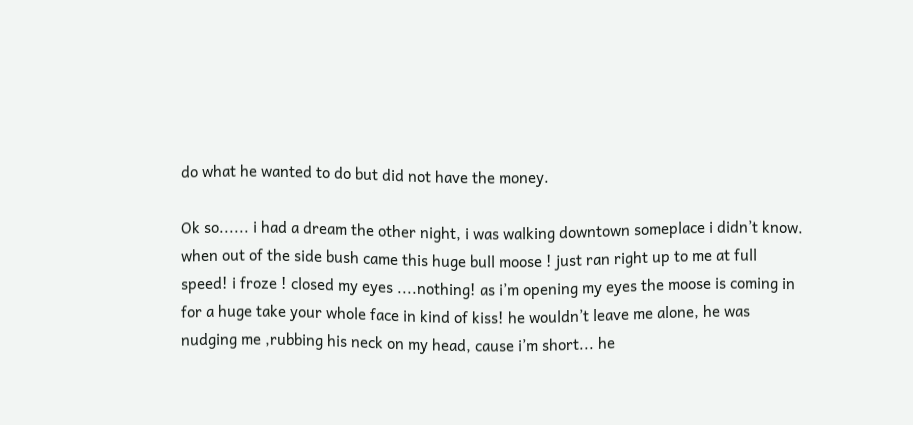do what he wanted to do but did not have the money.

Ok so...... i had a dream the other night, i was walking downtown someplace i didn’t know. when out of the side bush came this huge bull moose ! just ran right up to me at full speed! i froze ! closed my eyes ....nothing! as i’m opening my eyes the moose is coming in for a huge take your whole face in kind of kiss! he wouldn’t leave me alone, he was nudging me ,rubbing his neck on my head, cause i’m short... he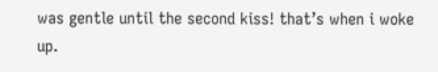was gentle until the second kiss! that’s when i woke up.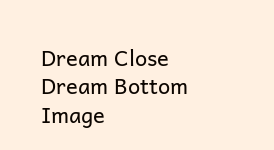Dream Close
Dream Bottom Image